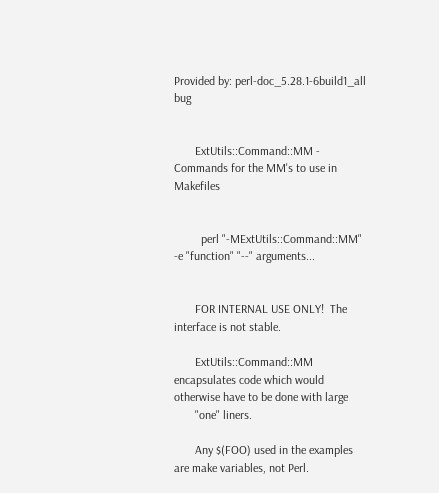Provided by: perl-doc_5.28.1-6build1_all bug


       ExtUtils::Command::MM - Commands for the MM's to use in Makefiles


         perl "-MExtUtils::Command::MM" -e "function" "--" arguments...


       FOR INTERNAL USE ONLY!  The interface is not stable.

       ExtUtils::Command::MM encapsulates code which would otherwise have to be done with large
       "one" liners.

       Any $(FOO) used in the examples are make variables, not Perl.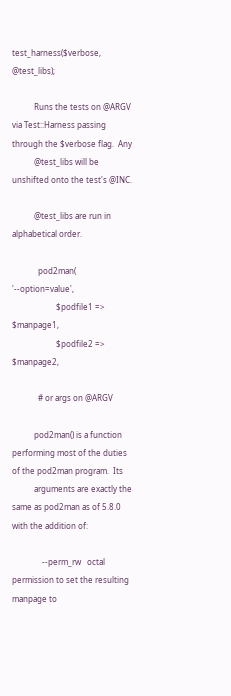test_harness($verbose, @test_libs);

           Runs the tests on @ARGV via Test::Harness passing through the $verbose flag.  Any
           @test_libs will be unshifted onto the test's @INC.

           @test_libs are run in alphabetical order.

             pod2man( '--option=value',
                      $podfile1 => $manpage1,
                      $podfile2 => $manpage2,

             # or args on @ARGV

           pod2man() is a function performing most of the duties of the pod2man program.  Its
           arguments are exactly the same as pod2man as of 5.8.0 with the addition of:

               --perm_rw   octal permission to set the resulting manpage to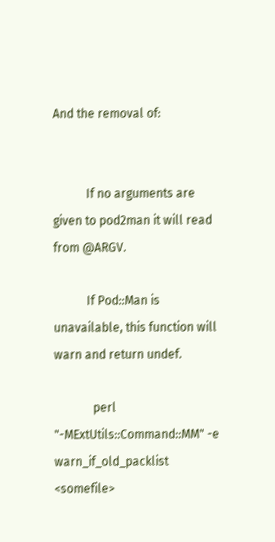And the removal of:


           If no arguments are given to pod2man it will read from @ARGV.

           If Pod::Man is unavailable, this function will warn and return undef.

             perl "-MExtUtils::Command::MM" -e warn_if_old_packlist <somefile>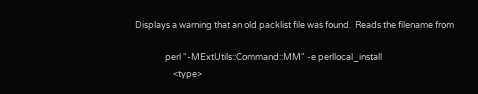Displays a warning that an old packlist file was found.  Reads the filename from

               perl "-MExtUtils::Command::MM" -e perllocal_install
                   <type>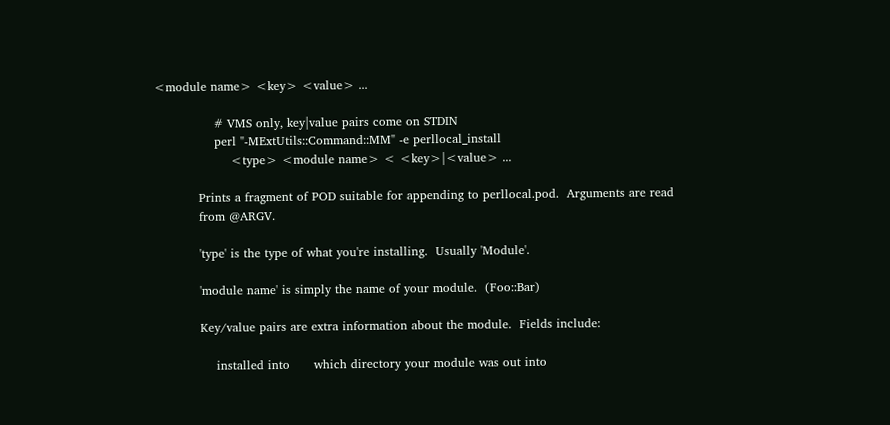<module name> <key> <value> ...

               # VMS only, key|value pairs come on STDIN
               perl "-MExtUtils::Command::MM" -e perllocal_install
                   <type> <module name> < <key>|<value> ...

           Prints a fragment of POD suitable for appending to perllocal.pod.  Arguments are read
           from @ARGV.

           'type' is the type of what you're installing.  Usually 'Module'.

           'module name' is simply the name of your module.  (Foo::Bar)

           Key/value pairs are extra information about the module.  Fields include:

               installed into      which directory your module was out into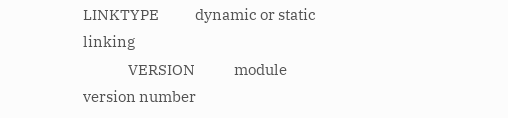LINKTYPE            dynamic or static linking
               VERSION             module version number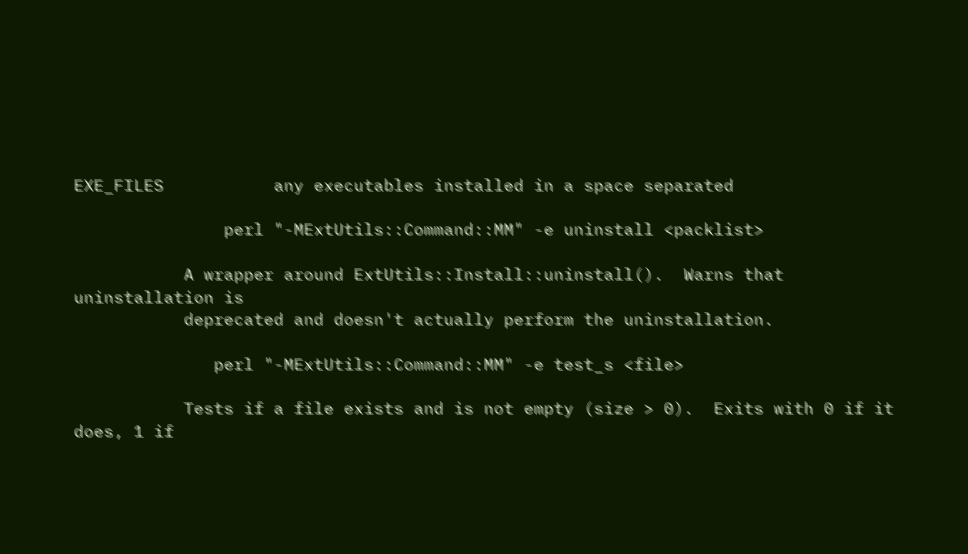EXE_FILES           any executables installed in a space separated

               perl "-MExtUtils::Command::MM" -e uninstall <packlist>

           A wrapper around ExtUtils::Install::uninstall().  Warns that uninstallation is
           deprecated and doesn't actually perform the uninstallation.

              perl "-MExtUtils::Command::MM" -e test_s <file>

           Tests if a file exists and is not empty (size > 0).  Exits with 0 if it does, 1 if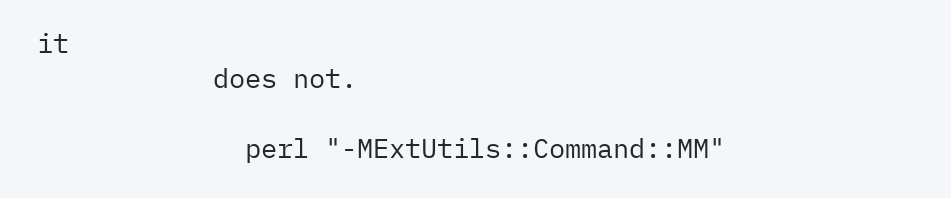it
           does not.

             perl "-MExtUtils::Command::MM"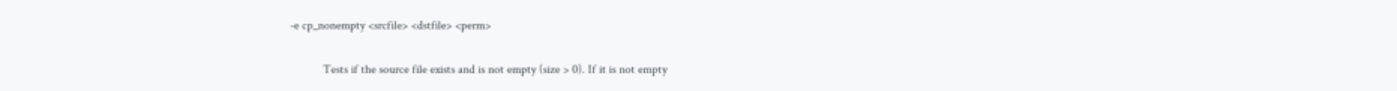-e cp_nonempty <srcfile> <dstfile> <perm>

           Tests if the source file exists and is not empty (size > 0). If it is not empty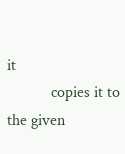it
           copies it to the given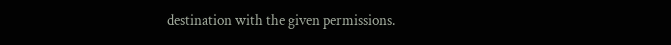destination with the given permissions.